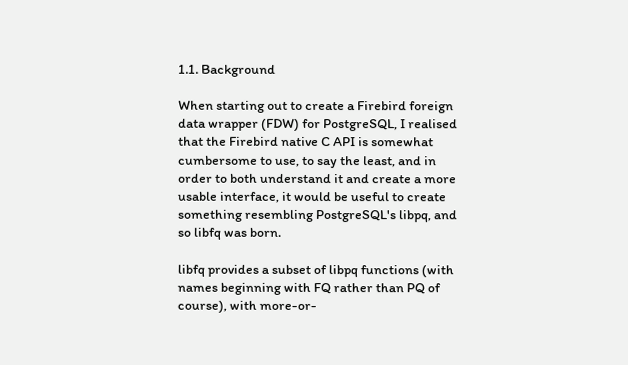1.1. Background

When starting out to create a Firebird foreign data wrapper (FDW) for PostgreSQL, I realised that the Firebird native C API is somewhat cumbersome to use, to say the least, and in order to both understand it and create a more usable interface, it would be useful to create something resembling PostgreSQL's libpq, and so libfq was born.

libfq provides a subset of libpq functions (with names beginning with FQ rather than PQ of course), with more-or-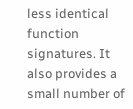less identical function signatures. It also provides a small number of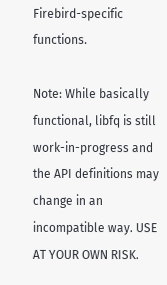Firebird-specific functions.

Note: While basically functional, libfq is still work-in-progress and the API definitions may change in an incompatible way. USE AT YOUR OWN RISK.